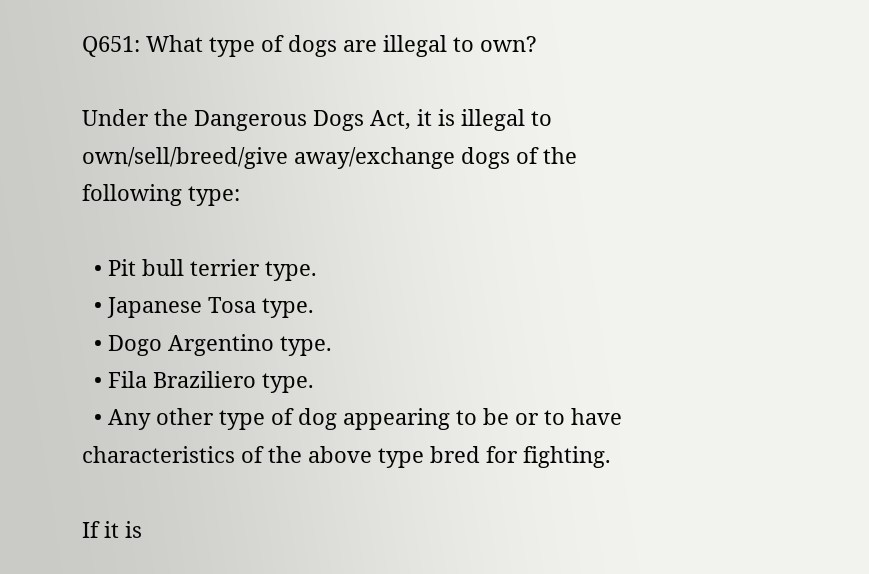Q651: What type of dogs are illegal to own?

Under the Dangerous Dogs Act, it is illegal to own/sell/breed/give away/exchange dogs of the following type:

  • Pit bull terrier type.
  • Japanese Tosa type.
  • Dogo Argentino type.
  • Fila Braziliero type.
  • Any other type of dog appearing to be or to have characteristics of the above type bred for fighting.

If it is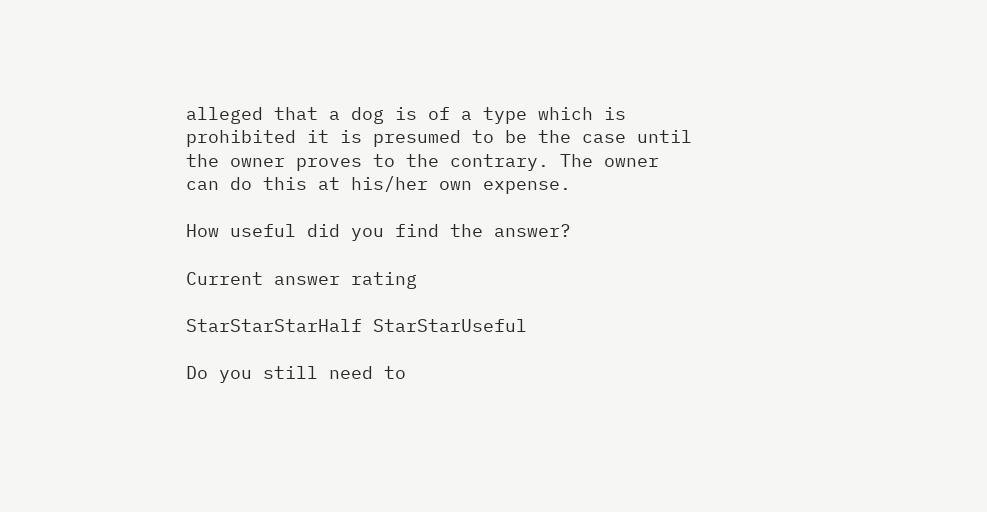alleged that a dog is of a type which is prohibited it is presumed to be the case until the owner proves to the contrary. The owner can do this at his/her own expense.

How useful did you find the answer?

Current answer rating

StarStarStarHalf StarStarUseful

Do you still need to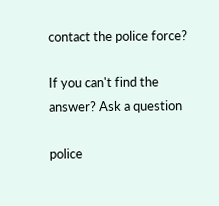contact the police force?

If you can't find the answer? Ask a question

police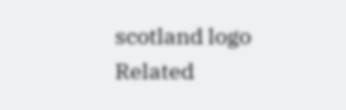scotland logo
Related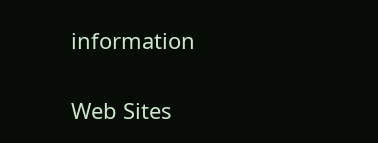information

Web Sites